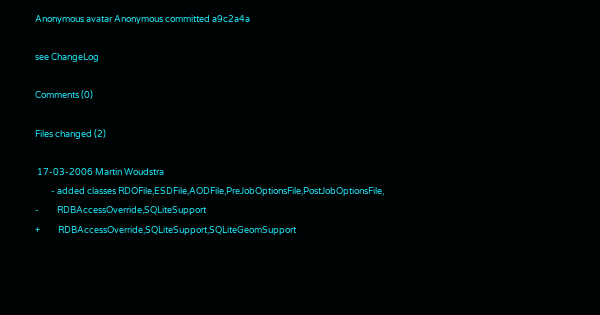Anonymous avatar Anonymous committed a9c2a4a

see ChangeLog

Comments (0)

Files changed (2)

 17-03-2006 Martin Woudstra
        - added classes RDOFile,ESDFile,AODFile,PreJobOptionsFile,PostJobOptionsFile,
-         RDBAccessOverride,SQLiteSupport
+         RDBAccessOverride,SQLiteSupport,SQLiteGeomSupport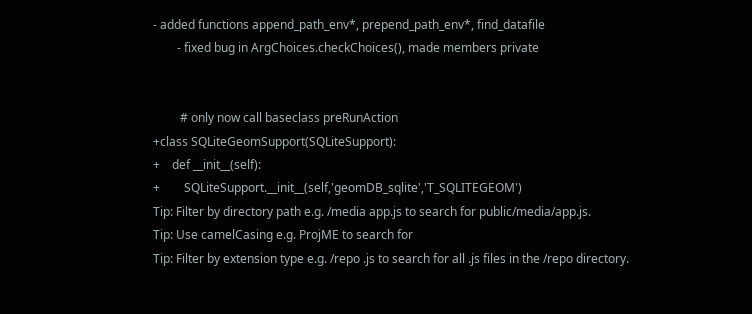- added functions append_path_env*, prepend_path_env*, find_datafile
        - fixed bug in ArgChoices.checkChoices(), made members private


         # only now call baseclass preRunAction
+class SQLiteGeomSupport(SQLiteSupport):
+    def __init__(self):
+        SQLiteSupport.__init__(self,'geomDB_sqlite','T_SQLITEGEOM')
Tip: Filter by directory path e.g. /media app.js to search for public/media/app.js.
Tip: Use camelCasing e.g. ProjME to search for
Tip: Filter by extension type e.g. /repo .js to search for all .js files in the /repo directory.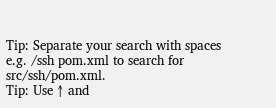Tip: Separate your search with spaces e.g. /ssh pom.xml to search for src/ssh/pom.xml.
Tip: Use ↑ and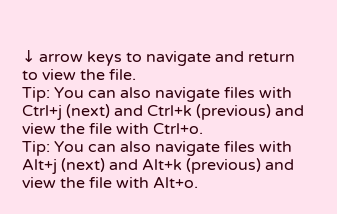↓ arrow keys to navigate and return to view the file.
Tip: You can also navigate files with Ctrl+j (next) and Ctrl+k (previous) and view the file with Ctrl+o.
Tip: You can also navigate files with Alt+j (next) and Alt+k (previous) and view the file with Alt+o.